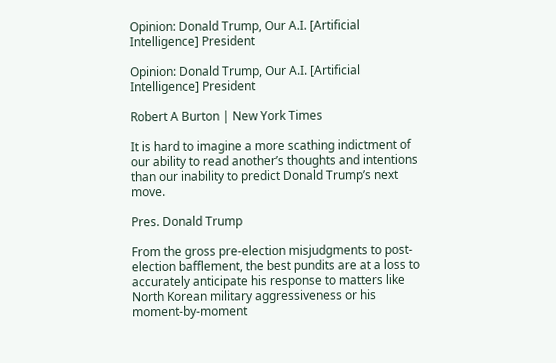Opinion: Donald Trump, Our A.I. [Artificial Intelligence] President

Opinion: Donald Trump, Our A.I. [Artificial Intelligence] President

Robert A Burton | New York Times

It is hard to imagine a more scathing indictment of our ability to read another’s thoughts and intentions than our inability to predict Donald Trump’s next move.

Pres. Donald Trump

From the gross pre-election misjudgments to post-election bafflement, the best pundits are at a loss to accurately anticipate his response to matters like North Korean military aggressiveness or his moment-by-moment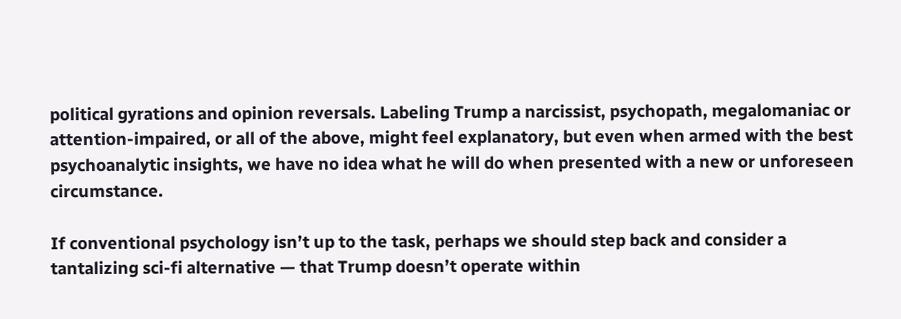political gyrations and opinion reversals. Labeling Trump a narcissist, psychopath, megalomaniac or attention-impaired, or all of the above, might feel explanatory, but even when armed with the best psychoanalytic insights, we have no idea what he will do when presented with a new or unforeseen circumstance.

If conventional psychology isn’t up to the task, perhaps we should step back and consider a tantalizing sci-fi alternative — that Trump doesn’t operate within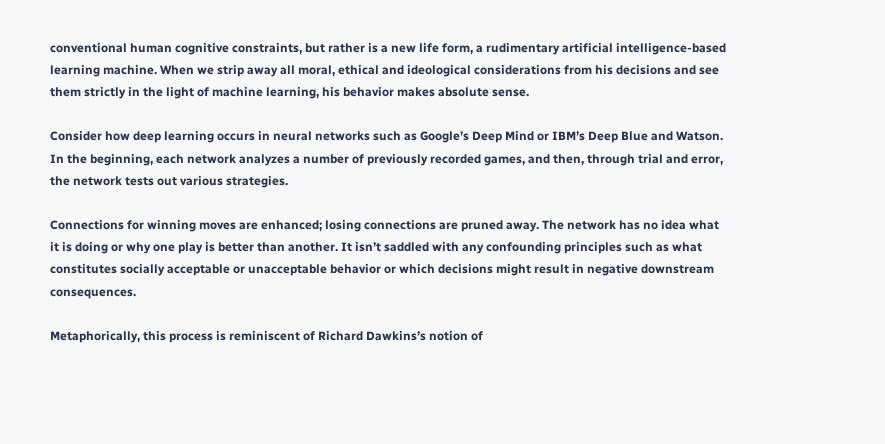conventional human cognitive constraints, but rather is a new life form, a rudimentary artificial intelligence-based learning machine. When we strip away all moral, ethical and ideological considerations from his decisions and see them strictly in the light of machine learning, his behavior makes absolute sense.

Consider how deep learning occurs in neural networks such as Google’s Deep Mind or IBM’s Deep Blue and Watson. In the beginning, each network analyzes a number of previously recorded games, and then, through trial and error, the network tests out various strategies.

Connections for winning moves are enhanced; losing connections are pruned away. The network has no idea what it is doing or why one play is better than another. It isn’t saddled with any confounding principles such as what constitutes socially acceptable or unacceptable behavior or which decisions might result in negative downstream consequences.

Metaphorically, this process is reminiscent of Richard Dawkins’s notion of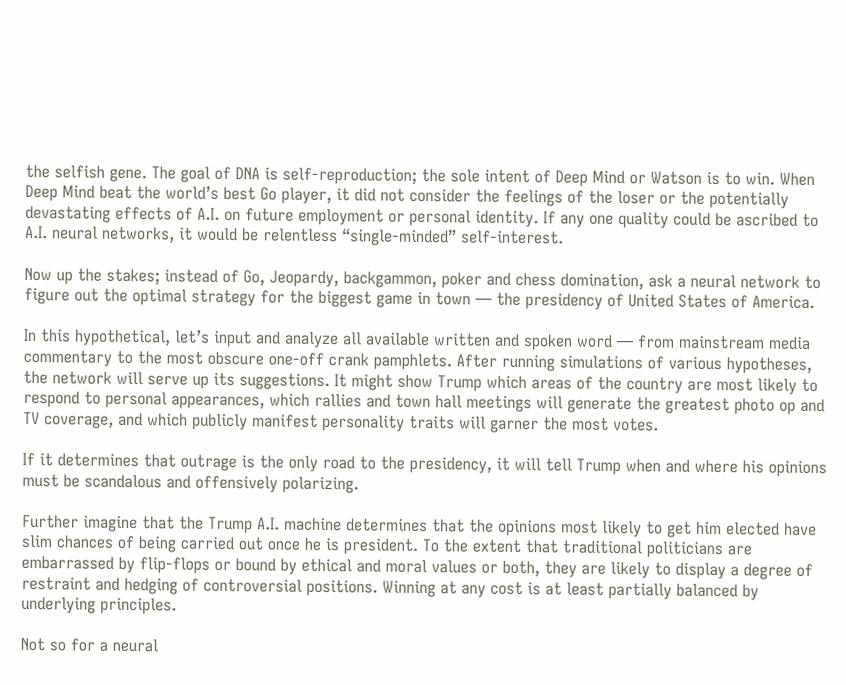the selfish gene. The goal of DNA is self-reproduction; the sole intent of Deep Mind or Watson is to win. When Deep Mind beat the world’s best Go player, it did not consider the feelings of the loser or the potentially devastating effects of A.I. on future employment or personal identity. If any one quality could be ascribed to A.I. neural networks, it would be relentless “single-minded” self-interest.

Now up the stakes; instead of Go, Jeopardy, backgammon, poker and chess domination, ask a neural network to figure out the optimal strategy for the biggest game in town — the presidency of United States of America.

In this hypothetical, let’s input and analyze all available written and spoken word — from mainstream media commentary to the most obscure one-off crank pamphlets. After running simulations of various hypotheses, the network will serve up its suggestions. It might show Trump which areas of the country are most likely to respond to personal appearances, which rallies and town hall meetings will generate the greatest photo op and TV coverage, and which publicly manifest personality traits will garner the most votes.

If it determines that outrage is the only road to the presidency, it will tell Trump when and where his opinions must be scandalous and offensively polarizing.

Further imagine that the Trump A.I. machine determines that the opinions most likely to get him elected have slim chances of being carried out once he is president. To the extent that traditional politicians are embarrassed by flip-flops or bound by ethical and moral values or both, they are likely to display a degree of restraint and hedging of controversial positions. Winning at any cost is at least partially balanced by underlying principles.

Not so for a neural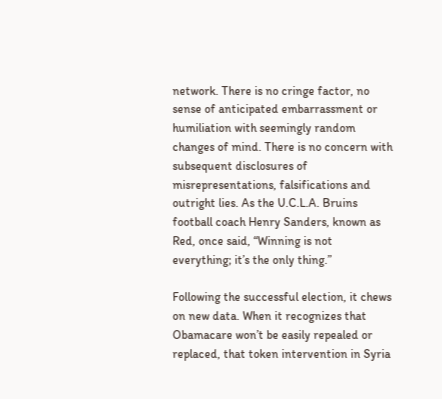network. There is no cringe factor, no sense of anticipated embarrassment or humiliation with seemingly random changes of mind. There is no concern with subsequent disclosures of misrepresentations, falsifications and outright lies. As the U.C.L.A. Bruins football coach Henry Sanders, known as Red, once said, “Winning is not everything; it’s the only thing.”

Following the successful election, it chews on new data. When it recognizes that Obamacare won’t be easily repealed or replaced, that token intervention in Syria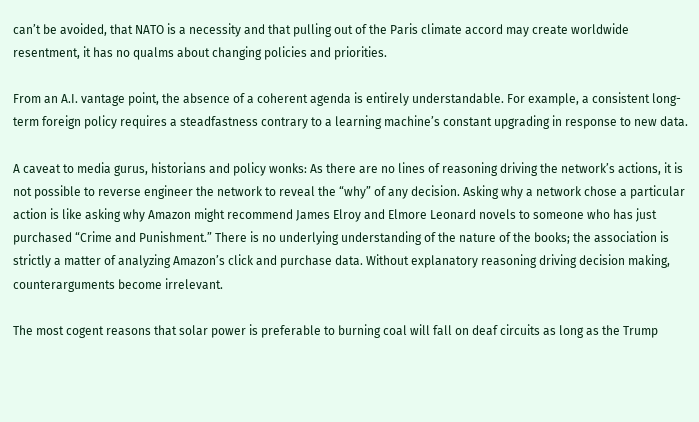can’t be avoided, that NATO is a necessity and that pulling out of the Paris climate accord may create worldwide resentment, it has no qualms about changing policies and priorities.

From an A.I. vantage point, the absence of a coherent agenda is entirely understandable. For example, a consistent long-term foreign policy requires a steadfastness contrary to a learning machine’s constant upgrading in response to new data.

A caveat to media gurus, historians and policy wonks: As there are no lines of reasoning driving the network’s actions, it is not possible to reverse engineer the network to reveal the “why” of any decision. Asking why a network chose a particular action is like asking why Amazon might recommend James Elroy and Elmore Leonard novels to someone who has just purchased “Crime and Punishment.” There is no underlying understanding of the nature of the books; the association is strictly a matter of analyzing Amazon’s click and purchase data. Without explanatory reasoning driving decision making, counterarguments become irrelevant.

The most cogent reasons that solar power is preferable to burning coal will fall on deaf circuits as long as the Trump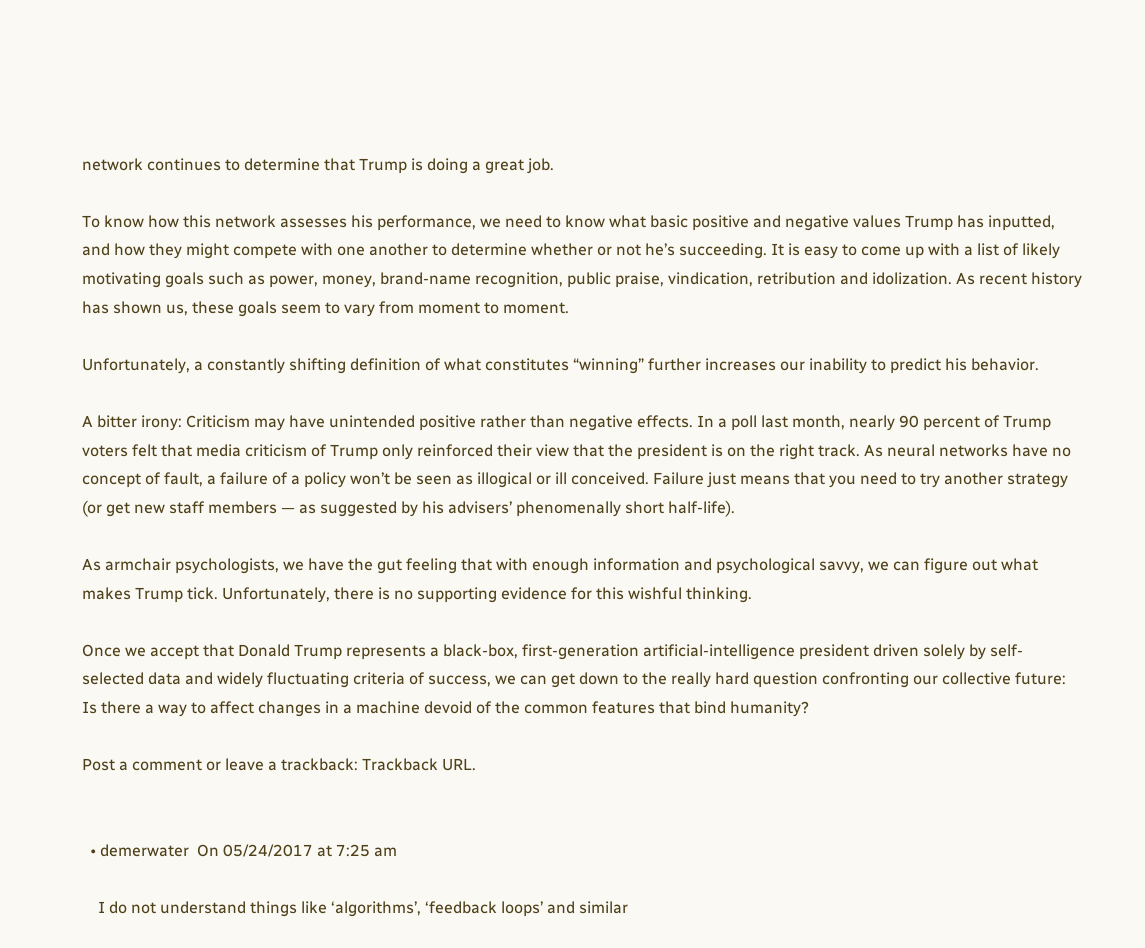network continues to determine that Trump is doing a great job.

To know how this network assesses his performance, we need to know what basic positive and negative values Trump has inputted, and how they might compete with one another to determine whether or not he’s succeeding. It is easy to come up with a list of likely motivating goals such as power, money, brand-name recognition, public praise, vindication, retribution and idolization. As recent history has shown us, these goals seem to vary from moment to moment.

Unfortunately, a constantly shifting definition of what constitutes “winning” further increases our inability to predict his behavior.

A bitter irony: Criticism may have unintended positive rather than negative effects. In a poll last month, nearly 90 percent of Trump voters felt that media criticism of Trump only reinforced their view that the president is on the right track. As neural networks have no concept of fault, a failure of a policy won’t be seen as illogical or ill conceived. Failure just means that you need to try another strategy (or get new staff members — as suggested by his advisers’ phenomenally short half-life).

As armchair psychologists, we have the gut feeling that with enough information and psychological savvy, we can figure out what makes Trump tick. Unfortunately, there is no supporting evidence for this wishful thinking.

Once we accept that Donald Trump represents a black-box, first-generation artificial-intelligence president driven solely by self-selected data and widely fluctuating criteria of success, we can get down to the really hard question confronting our collective future: Is there a way to affect changes in a machine devoid of the common features that bind humanity?

Post a comment or leave a trackback: Trackback URL.


  • demerwater  On 05/24/2017 at 7:25 am

    I do not understand things like ‘algorithms’, ‘feedback loops’ and similar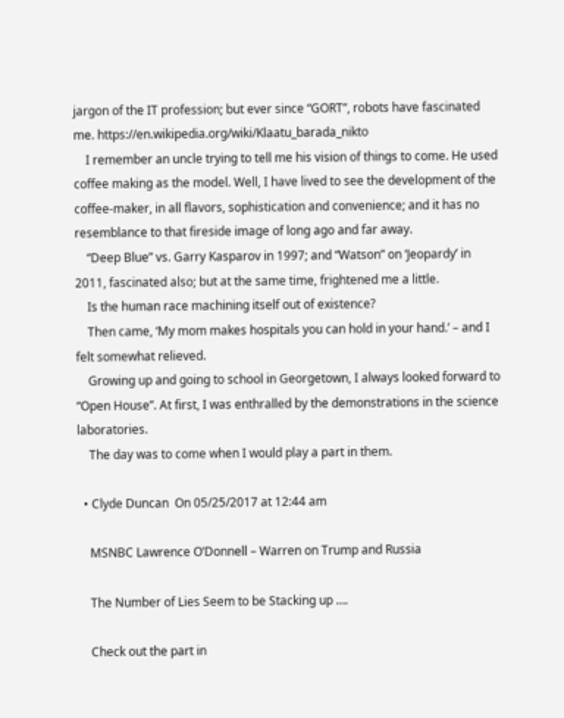jargon of the IT profession; but ever since “GORT”, robots have fascinated me. https://en.wikipedia.org/wiki/Klaatu_barada_nikto
    I remember an uncle trying to tell me his vision of things to come. He used coffee making as the model. Well, I have lived to see the development of the coffee-maker, in all flavors, sophistication and convenience; and it has no resemblance to that fireside image of long ago and far away.
    “Deep Blue” vs. Garry Kasparov in 1997; and “Watson” on ‘Jeopardy’ in 2011, fascinated also; but at the same time, frightened me a little.
    Is the human race machining itself out of existence?
    Then came, ‘My mom makes hospitals you can hold in your hand.’ – and I felt somewhat relieved.
    Growing up and going to school in Georgetown, I always looked forward to “Open House”. At first, I was enthralled by the demonstrations in the science laboratories.
    The day was to come when I would play a part in them.

  • Clyde Duncan  On 05/25/2017 at 12:44 am

    MSNBC Lawrence O’Donnell – Warren on Trump and Russia

    The Number of Lies Seem to be Stacking up ….

    Check out the part in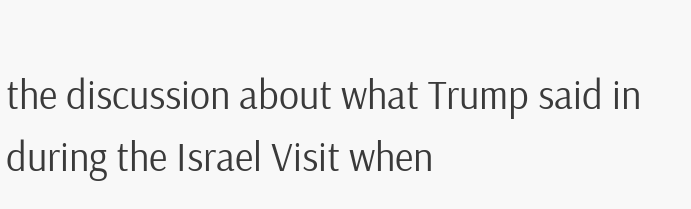the discussion about what Trump said in during the Israel Visit when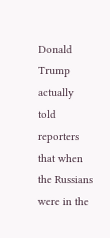Donald Trump actually told reporters that when the Russians were in the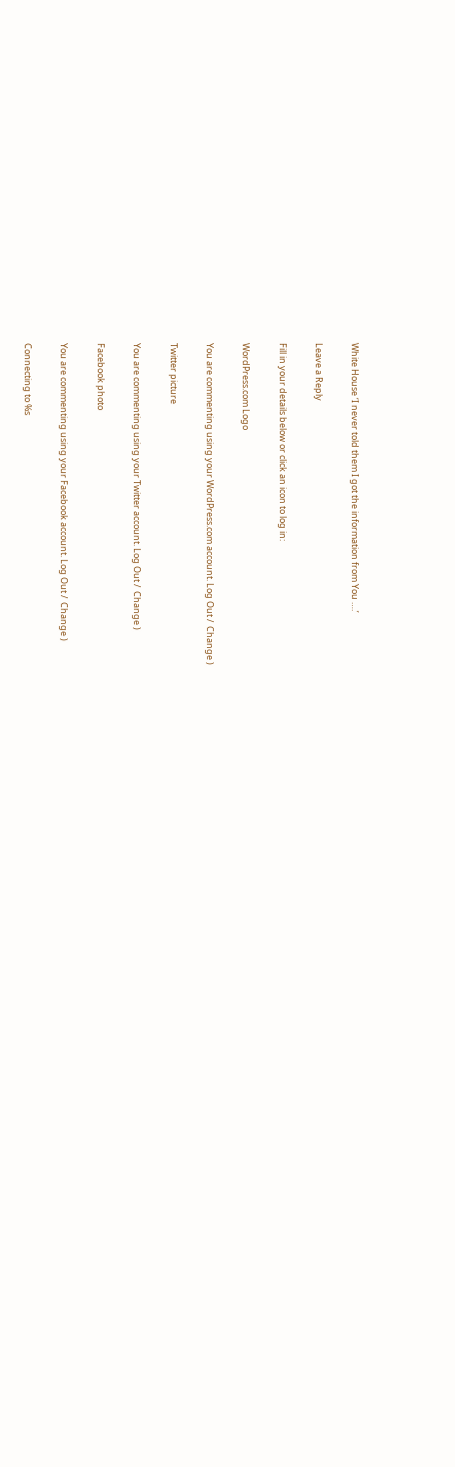White House ‘I never told them I got the information from You ….’

Leave a Reply

Fill in your details below or click an icon to log in:

WordPress.com Logo

You are commenting using your WordPress.com account. Log Out /  Change )

Twitter picture

You are commenting using your Twitter account. Log Out /  Change )

Facebook photo

You are commenting using your Facebook account. Log Out /  Change )

Connecting to %s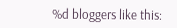%d bloggers like this: